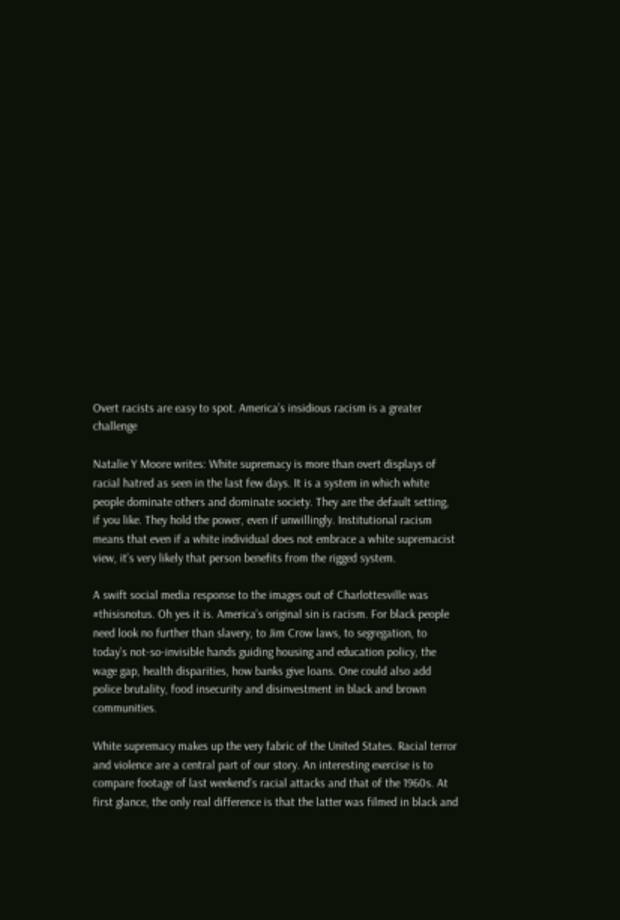Overt racists are easy to spot. America’s insidious racism is a greater challenge

Natalie Y Moore writes: White supremacy is more than overt displays of racial hatred as seen in the last few days. It is a system in which white people dominate others and dominate society. They are the default setting, if you like. They hold the power, even if unwillingly. Institutional racism means that even if a white individual does not embrace a white supremacist view, it’s very likely that person benefits from the rigged system.

A swift social media response to the images out of Charlottesville was #thisisnotus. Oh yes it is. America’s original sin is racism. For black people need look no further than slavery, to Jim Crow laws, to segregation, to today’s not-so-invisible hands guiding housing and education policy, the wage gap, health disparities, how banks give loans. One could also add police brutality, food insecurity and disinvestment in black and brown communities.

White supremacy makes up the very fabric of the United States. Racial terror and violence are a central part of our story. An interesting exercise is to compare footage of last weekend’s racial attacks and that of the 1960s. At first glance, the only real difference is that the latter was filmed in black and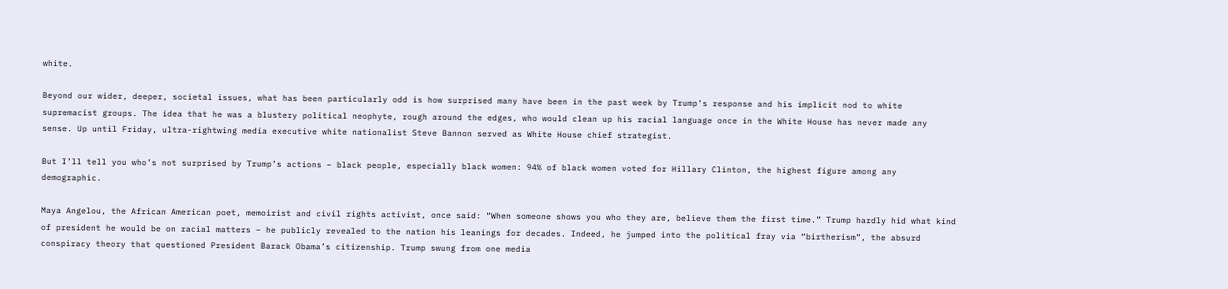white.

Beyond our wider, deeper, societal issues, what has been particularly odd is how surprised many have been in the past week by Trump’s response and his implicit nod to white supremacist groups. The idea that he was a blustery political neophyte, rough around the edges, who would clean up his racial language once in the White House has never made any sense. Up until Friday, ultra-rightwing media executive white nationalist Steve Bannon served as White House chief strategist.

But I’ll tell you who’s not surprised by Trump’s actions – black people, especially black women: 94% of black women voted for Hillary Clinton, the highest figure among any demographic.

Maya Angelou, the African American poet, memoirist and civil rights activist, once said: “When someone shows you who they are, believe them the first time.” Trump hardly hid what kind of president he would be on racial matters – he publicly revealed to the nation his leanings for decades. Indeed, he jumped into the political fray via “birtherism”, the absurd conspiracy theory that questioned President Barack Obama’s citizenship. Trump swung from one media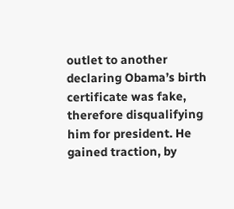outlet to another declaring Obama’s birth certificate was fake, therefore disqualifying him for president. He gained traction, by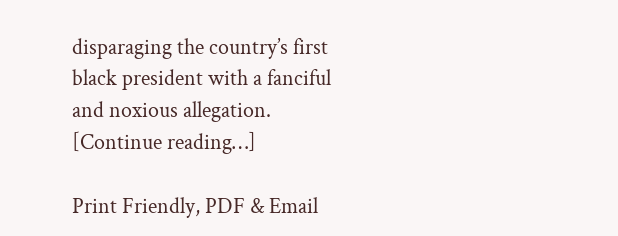disparaging the country’s first black president with a fanciful and noxious allegation. [Continue reading…]

Print Friendly, PDF & Email